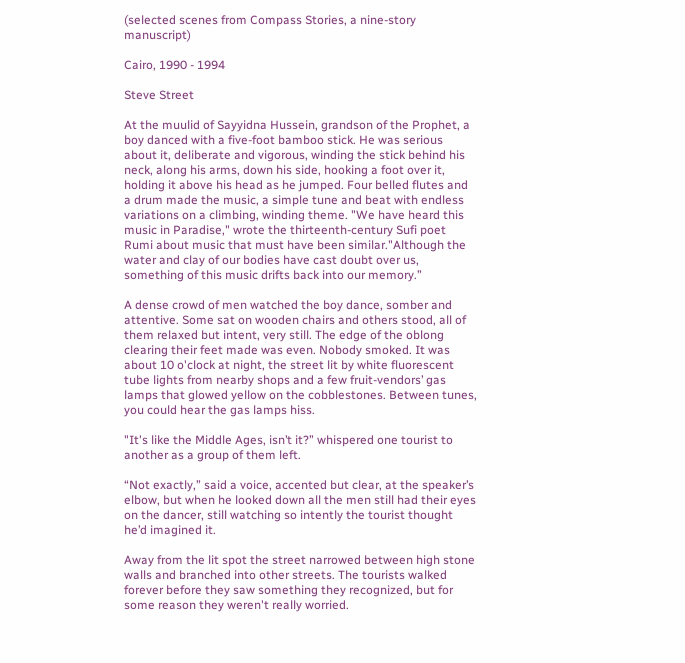(selected scenes from Compass Stories, a nine-story manuscript)

Cairo, 1990 - 1994

Steve Street

At the muulid of Sayyidna Hussein, grandson of the Prophet, a boy danced with a five-foot bamboo stick. He was serious about it, deliberate and vigorous, winding the stick behind his neck, along his arms, down his side, hooking a foot over it, holding it above his head as he jumped. Four belled flutes and a drum made the music, a simple tune and beat with endless variations on a climbing, winding theme. "We have heard this music in Paradise," wrote the thirteenth-century Sufi poet Rumi about music that must have been similar."Although the water and clay of our bodies have cast doubt over us, something of this music drifts back into our memory.”

A dense crowd of men watched the boy dance, somber and attentive. Some sat on wooden chairs and others stood, all of them relaxed but intent, very still. The edge of the oblong clearing their feet made was even. Nobody smoked. It was about 10 o'clock at night, the street lit by white fluorescent tube lights from nearby shops and a few fruit-vendors’ gas lamps that glowed yellow on the cobblestones. Between tunes, you could hear the gas lamps hiss.

"It's like the Middle Ages, isn’t it?” whispered one tourist to another as a group of them left.

“Not exactly,” said a voice, accented but clear, at the speaker’s elbow, but when he looked down all the men still had their eyes on the dancer, still watching so intently the tourist thought he’d imagined it.

Away from the lit spot the street narrowed between high stone walls and branched into other streets. The tourists walked forever before they saw something they recognized, but for some reason they weren't really worried.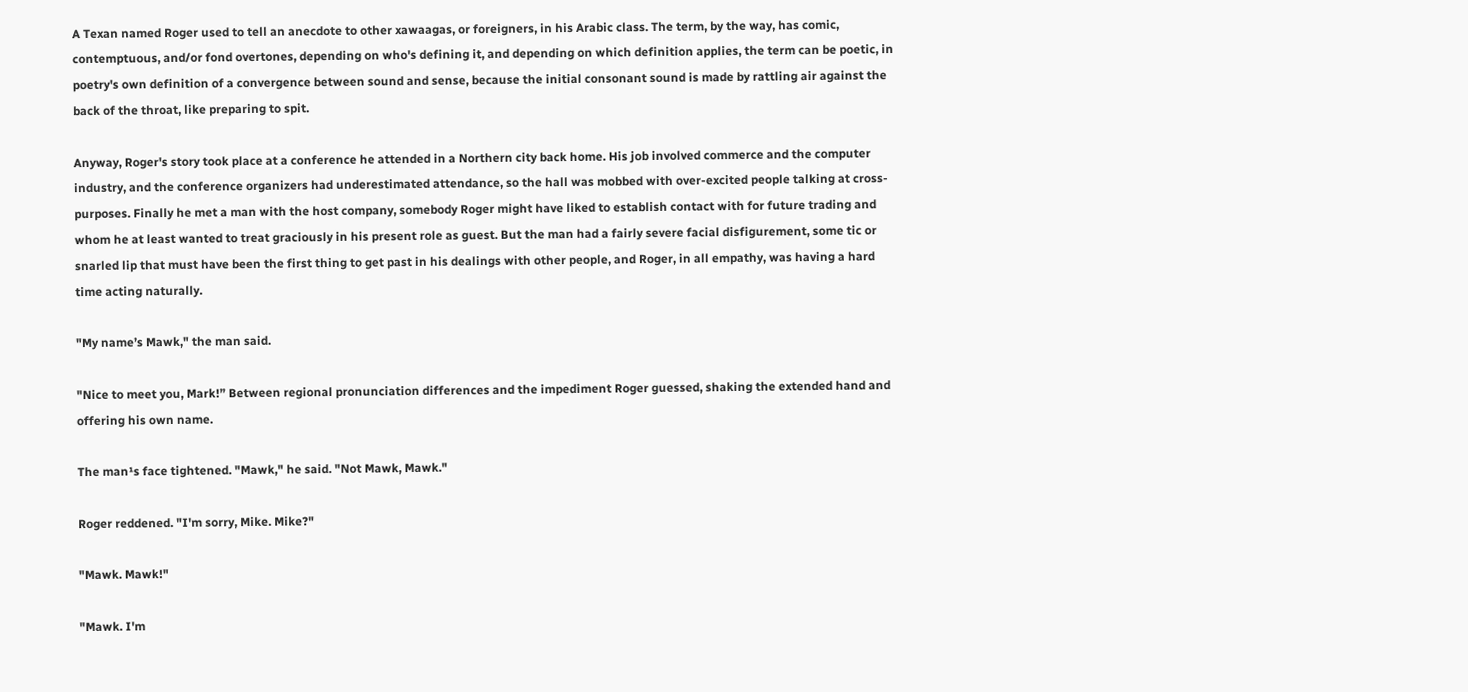A Texan named Roger used to tell an anecdote to other xawaagas, or foreigners, in his Arabic class. The term, by the way, has comic, contemptuous, and/or fond overtones, depending on who's defining it, and depending on which definition applies, the term can be poetic, in poetry's own definition of a convergence between sound and sense, because the initial consonant sound is made by rattling air against the back of the throat, like preparing to spit.

Anyway, Roger's story took place at a conference he attended in a Northern city back home. His job involved commerce and the computer industry, and the conference organizers had underestimated attendance, so the hall was mobbed with over-excited people talking at cross-purposes. Finally he met a man with the host company, somebody Roger might have liked to establish contact with for future trading and whom he at least wanted to treat graciously in his present role as guest. But the man had a fairly severe facial disfigurement, some tic or snarled lip that must have been the first thing to get past in his dealings with other people, and Roger, in all empathy, was having a hard time acting naturally.

"My name’s Mawk," the man said.

"Nice to meet you, Mark!” Between regional pronunciation differences and the impediment Roger guessed, shaking the extended hand and offering his own name.

The man¹s face tightened. "Mawk," he said. "Not Mawk, Mawk."

Roger reddened. "I'm sorry, Mike. Mike?"

"Mawk. Mawk!"

"Mawk. I'm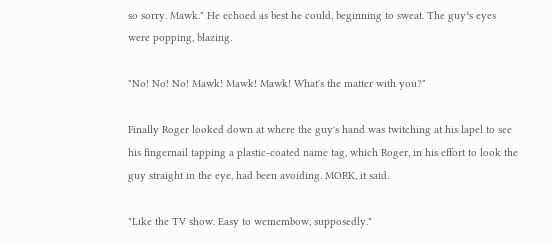so sorry. Mawk." He echoed as best he could, beginning to sweat. The guy¹s eyes were popping, blazing.

"No! No! No! Mawk! Mawk! Mawk! What's the matter with you?"

Finally Roger looked down at where the guy's hand was twitching at his lapel to see his fingernail tapping a plastic-coated name tag, which Roger, in his effort to look the guy straight in the eye, had been avoiding. MORK, it said.

"Like the TV show. Easy to wemembow, supposedly."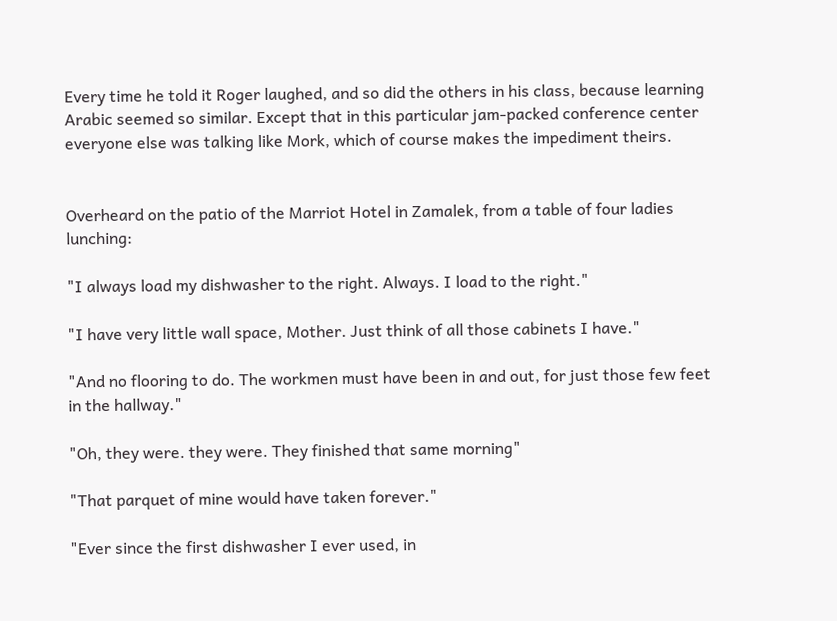Every time he told it Roger laughed, and so did the others in his class, because learning Arabic seemed so similar. Except that in this particular jam-packed conference center everyone else was talking like Mork, which of course makes the impediment theirs.


Overheard on the patio of the Marriot Hotel in Zamalek, from a table of four ladies lunching:

"I always load my dishwasher to the right. Always. I load to the right."

"I have very little wall space, Mother. Just think of all those cabinets I have."

"And no flooring to do. The workmen must have been in and out, for just those few feet in the hallway."

"Oh, they were. they were. They finished that same morning"

"That parquet of mine would have taken forever."

"Ever since the first dishwasher I ever used, in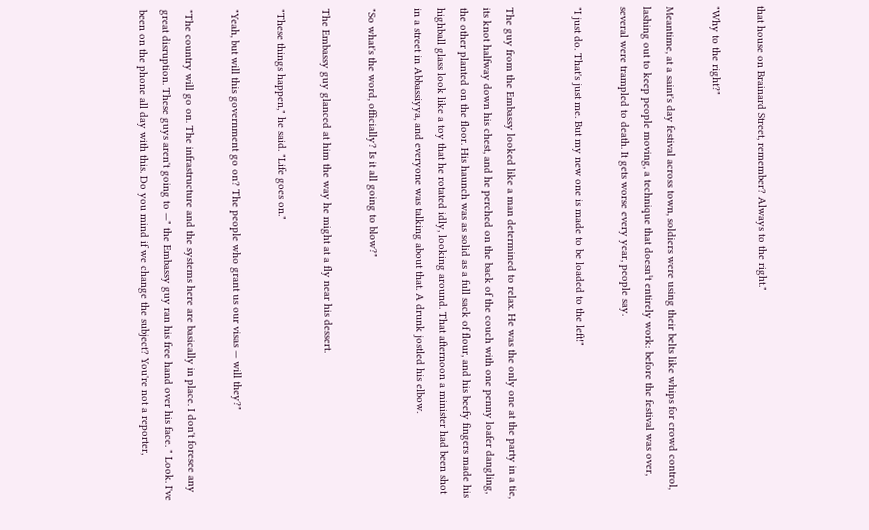that house on Brainard Street, remember? Always to the right."

"Why to the right?"

Meantime, at a saint's day festival across town, soldiers were using their belts like whips for crowd control, lashing out to keep people moving, a technique that doesn¹t entirely work: before the festival was over, several were trampled to death. It gets worse every year, people say.

"I just do. That's just me. But my new one is made to be loaded to the left!"


The guy from the Embassy looked like a man determined to relax. He was the only one at the party in a tie, its knot halfway down his chest, and he perched on the back of the couch with one penny loafer dangling, the other planted on the floor. His haunch was as solid as a full sack of flour, and his beefy fingers made his highball glass look like a toy that he rotated idly, looking around. That afternoon a minister had been shot in a street in Abbassiyya, and everyone was talking about that. A drunk jostled his elbow.

"So what's the word, officially? Is it all going to blow?"

The Embassy guy glanced at him the way he might at a fly near his dessert.

"These things happen," he said. "Life goes on."

"Yeah, but will this government go on? The people who grant us our visas — will they?"

"The country will go on. The infrastructure and the systems here are basically in place. I don't foresee any great disruption. These guys aren't going to —" the Embassy guy ran his free hand over his face. " Look. I've been on the phone all day with this. Do you mind if we change the subject? You're not a reporter,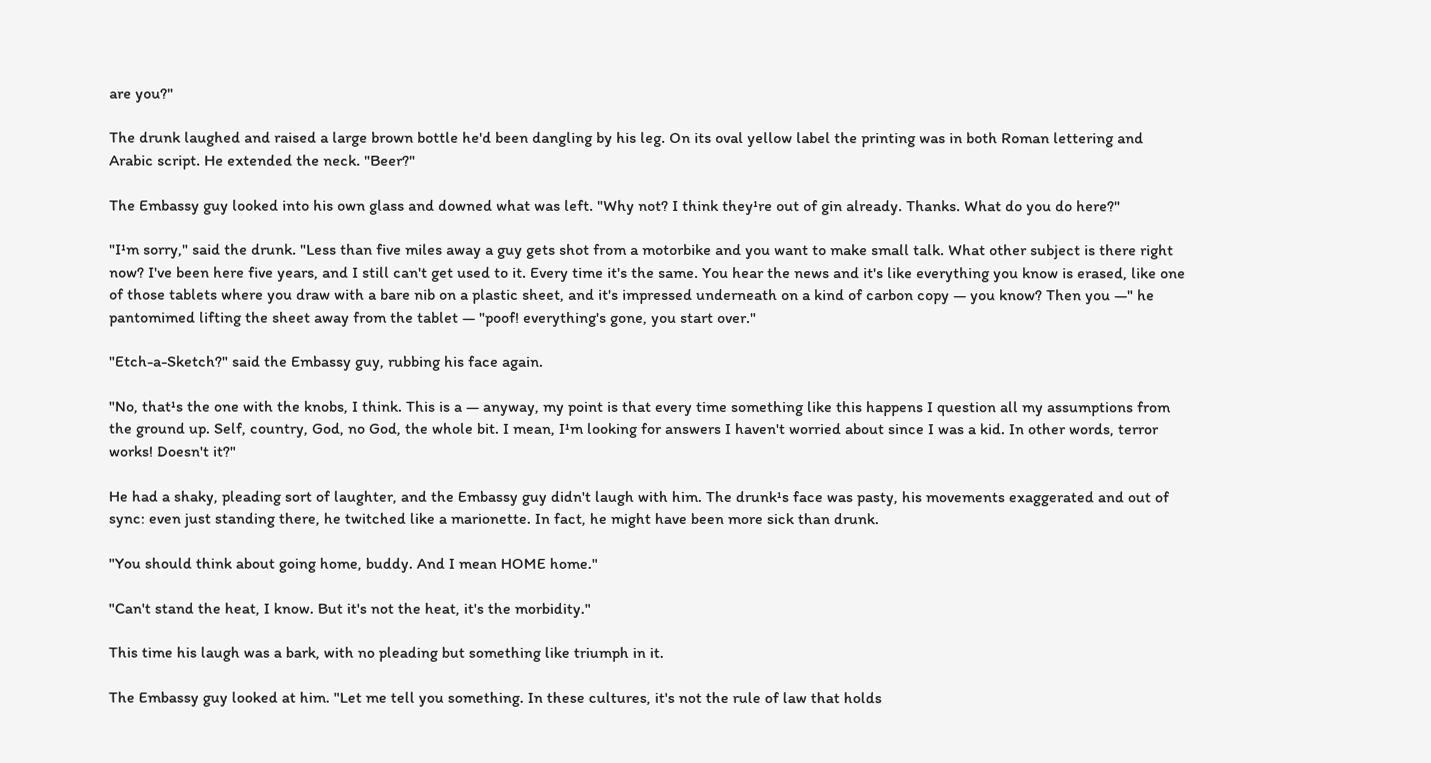are you?"

The drunk laughed and raised a large brown bottle he'd been dangling by his leg. On its oval yellow label the printing was in both Roman lettering and Arabic script. He extended the neck. "Beer?"

The Embassy guy looked into his own glass and downed what was left. "Why not? I think they¹re out of gin already. Thanks. What do you do here?"

"I¹m sorry," said the drunk. "Less than five miles away a guy gets shot from a motorbike and you want to make small talk. What other subject is there right now? I've been here five years, and I still can't get used to it. Every time it's the same. You hear the news and it's like everything you know is erased, like one of those tablets where you draw with a bare nib on a plastic sheet, and it's impressed underneath on a kind of carbon copy — you know? Then you —" he pantomimed lifting the sheet away from the tablet — "poof! everything's gone, you start over."

"Etch-a-Sketch?" said the Embassy guy, rubbing his face again.

"No, that¹s the one with the knobs, I think. This is a — anyway, my point is that every time something like this happens I question all my assumptions from the ground up. Self, country, God, no God, the whole bit. I mean, I¹m looking for answers I haven't worried about since I was a kid. In other words, terror works! Doesn't it?"

He had a shaky, pleading sort of laughter, and the Embassy guy didn't laugh with him. The drunk¹s face was pasty, his movements exaggerated and out of sync: even just standing there, he twitched like a marionette. In fact, he might have been more sick than drunk.

"You should think about going home, buddy. And I mean HOME home."

"Can't stand the heat, I know. But it's not the heat, it's the morbidity."

This time his laugh was a bark, with no pleading but something like triumph in it.

The Embassy guy looked at him. "Let me tell you something. In these cultures, it's not the rule of law that holds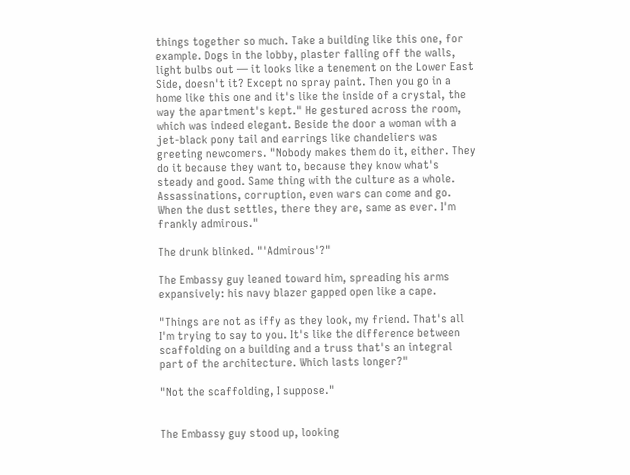things together so much. Take a building like this one, for example. Dogs in the lobby, plaster falling off the walls, light bulbs out — it looks like a tenement on the Lower East Side, doesn't it? Except no spray paint. Then you go in a home like this one and it's like the inside of a crystal, the way the apartment's kept." He gestured across the room, which was indeed elegant. Beside the door a woman with a jet-black pony tail and earrings like chandeliers was greeting newcomers. "Nobody makes them do it, either. They do it because they want to, because they know what's steady and good. Same thing with the culture as a whole. Assassinations, corruption, even wars can come and go. When the dust settles, there they are, same as ever. I'm frankly admirous."

The drunk blinked. "'Admirous'?"

The Embassy guy leaned toward him, spreading his arms expansively: his navy blazer gapped open like a cape.

"Things are not as iffy as they look, my friend. That's all I'm trying to say to you. It's like the difference between scaffolding on a building and a truss that's an integral part of the architecture. Which lasts longer?"

"Not the scaffolding, I suppose."


The Embassy guy stood up, looking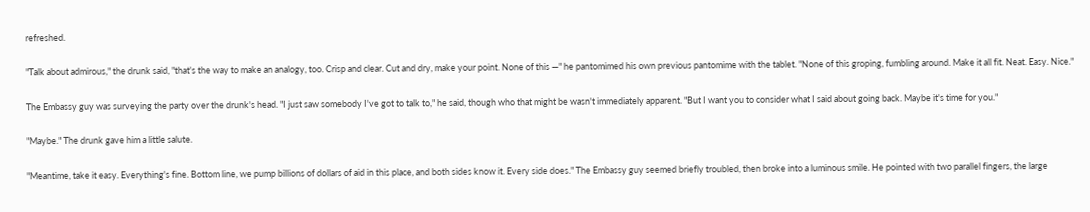refreshed.

"Talk about admirous," the drunk said, "that's the way to make an analogy, too. Crisp and clear. Cut and dry, make your point. None of this —" he pantomimed his own previous pantomime with the tablet. "None of this groping, fumbling around. Make it all fit. Neat. Easy. Nice."

The Embassy guy was surveying the party over the drunk's head. "I just saw somebody I've got to talk to," he said, though who that might be wasn't immediately apparent. "But I want you to consider what I said about going back. Maybe it's time for you."

"Maybe." The drunk gave him a little salute.

"Meantime, take it easy. Everything's fine. Bottom line, we pump billions of dollars of aid in this place, and both sides know it. Every side does." The Embassy guy seemed briefly troubled, then broke into a luminous smile. He pointed with two parallel fingers, the large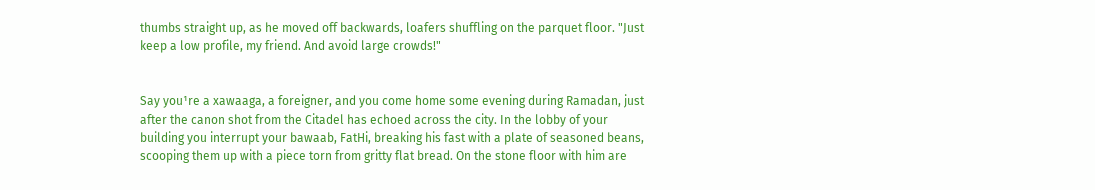thumbs straight up, as he moved off backwards, loafers shuffling on the parquet floor. "Just keep a low profile, my friend. And avoid large crowds!"


Say you¹re a xawaaga, a foreigner, and you come home some evening during Ramadan, just after the canon shot from the Citadel has echoed across the city. In the lobby of your building you interrupt your bawaab, FatHi, breaking his fast with a plate of seasoned beans, scooping them up with a piece torn from gritty flat bread. On the stone floor with him are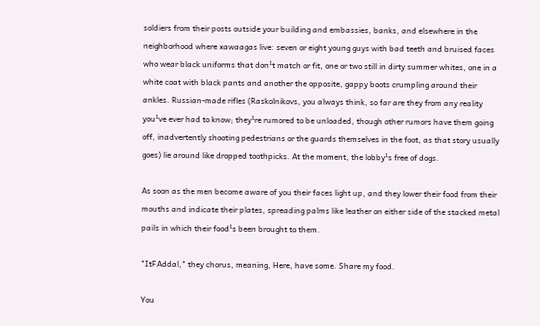soldiers from their posts outside your building and embassies, banks, and elsewhere in the neighborhood where xawaagas live: seven or eight young guys with bad teeth and bruised faces who wear black uniforms that don¹t match or fit, one or two still in dirty summer whites, one in a white coat with black pants and another the opposite, gappy boots crumpling around their ankles. Russian-made rifles (Raskolnikovs, you always think, so far are they from any reality you¹ve ever had to know; they¹re rumored to be unloaded, though other rumors have them going off, inadvertently shooting pedestrians or the guards themselves in the foot, as that story usually goes) lie around like dropped toothpicks. At the moment, the lobby¹s free of dogs.

As soon as the men become aware of you their faces light up, and they lower their food from their mouths and indicate their plates, spreading palms like leather on either side of the stacked metal pails in which their food¹s been brought to them.

"ItFAddal," they chorus, meaning, Here, have some. Share my food.

You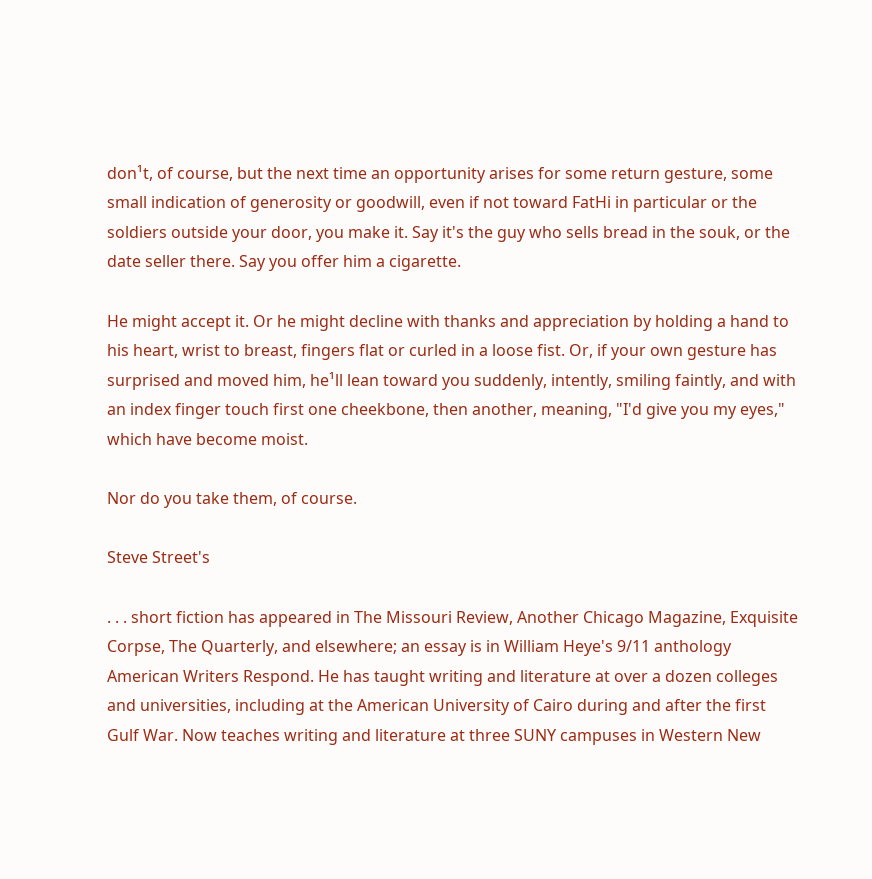don¹t, of course, but the next time an opportunity arises for some return gesture, some small indication of generosity or goodwill, even if not toward FatHi in particular or the soldiers outside your door, you make it. Say it's the guy who sells bread in the souk, or the date seller there. Say you offer him a cigarette.

He might accept it. Or he might decline with thanks and appreciation by holding a hand to his heart, wrist to breast, fingers flat or curled in a loose fist. Or, if your own gesture has surprised and moved him, he¹ll lean toward you suddenly, intently, smiling faintly, and with an index finger touch first one cheekbone, then another, meaning, "I'd give you my eyes," which have become moist.

Nor do you take them, of course.

Steve Street's

. . . short fiction has appeared in The Missouri Review, Another Chicago Magazine, Exquisite Corpse, The Quarterly, and elsewhere; an essay is in William Heye's 9/11 anthology American Writers Respond. He has taught writing and literature at over a dozen colleges and universities, including at the American University of Cairo during and after the first Gulf War. Now teaches writing and literature at three SUNY campuses in Western New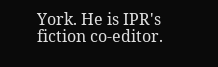York. He is IPR's fiction co-editor.